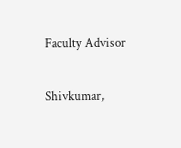Faculty Advisor

Shivkumar,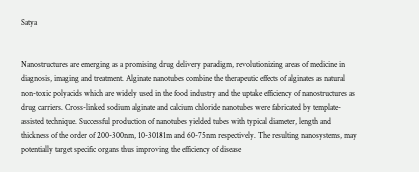Satya


Nanostructures are emerging as a promising drug delivery paradigm, revolutionizing areas of medicine in diagnosis, imaging and treatment. Alginate nanotubes combine the therapeutic effects of alginates as natural non-toxic polyacids which are widely used in the food industry and the uptake efficiency of nanostructures as drug carriers. Cross-linked sodium alginate and calcium chloride nanotubes were fabricated by template-assisted technique. Successful production of nanotubes yielded tubes with typical diameter, length and thickness of the order of 200-300nm, 10-30181m and 60-75nm respectively. The resulting nanosystems, may potentially target specific organs thus improving the efficiency of disease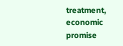treatment, economic promise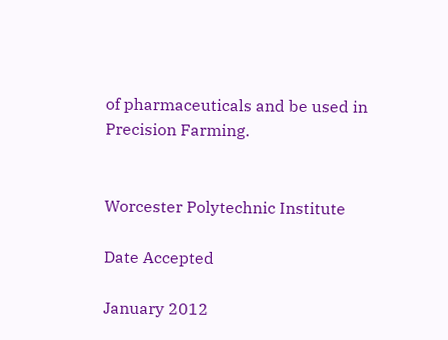of pharmaceuticals and be used in Precision Farming.


Worcester Polytechnic Institute

Date Accepted

January 2012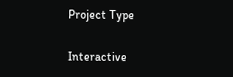Project Type

Interactive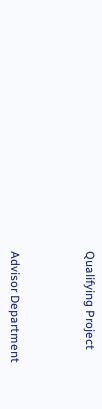Qualifying Project



Advisor Department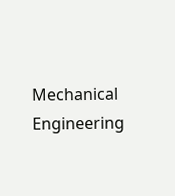Mechanical Engineering